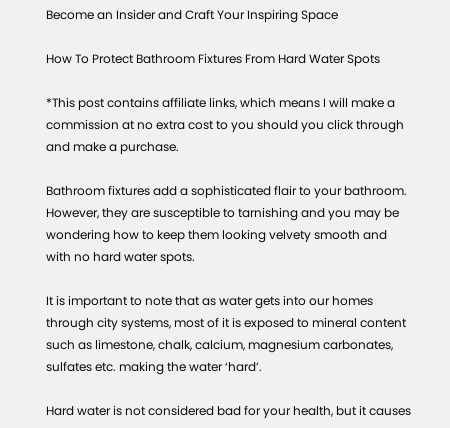Become an Insider and Craft Your Inspiring Space

How To Protect Bathroom Fixtures From Hard Water Spots

*This post contains affiliate links, which means I will make a commission at no extra cost to you should you click through and make a purchase.

Bathroom fixtures add a sophisticated flair to your bathroom. However, they are susceptible to tarnishing and you may be wondering how to keep them looking velvety smooth and with no hard water spots.

It is important to note that as water gets into our homes through city systems, most of it is exposed to mineral content such as limestone, chalk, calcium, magnesium carbonates, sulfates etc. making the water ‘hard’.

Hard water is not considered bad for your health, but it causes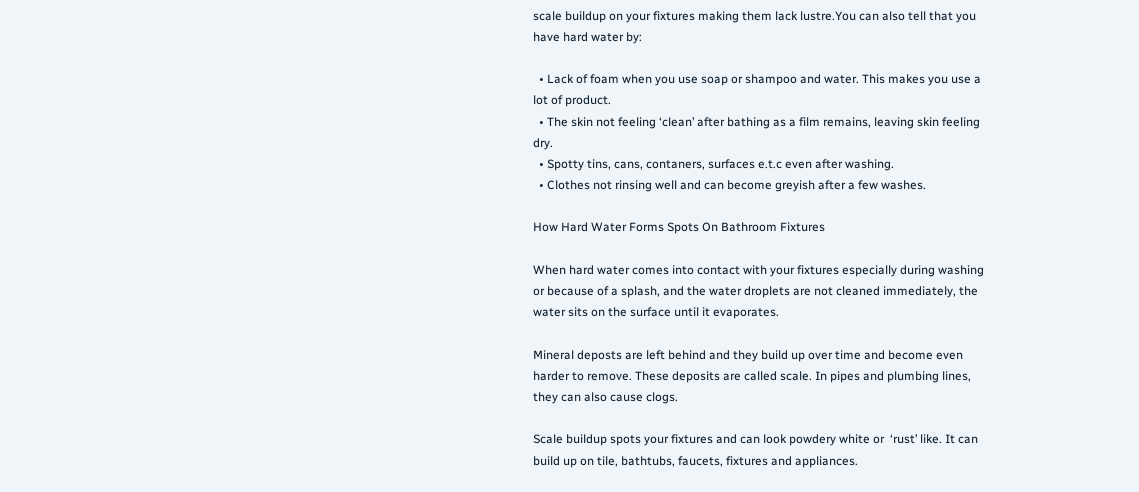scale buildup on your fixtures making them lack lustre.You can also tell that you have hard water by:

  • Lack of foam when you use soap or shampoo and water. This makes you use a lot of product.
  • The skin not feeling ‘clean’ after bathing as a film remains, leaving skin feeling dry.
  • Spotty tins, cans, contaners, surfaces e.t.c even after washing.
  • Clothes not rinsing well and can become greyish after a few washes.

How Hard Water Forms Spots On Bathroom Fixtures

When hard water comes into contact with your fixtures especially during washing or because of a splash, and the water droplets are not cleaned immediately, the water sits on the surface until it evaporates.

Mineral deposts are left behind and they build up over time and become even harder to remove. These deposits are called scale. In pipes and plumbing lines, they can also cause clogs.

Scale buildup spots your fixtures and can look powdery white or  ‘rust’ like. It can build up on tile, bathtubs, faucets, fixtures and appliances.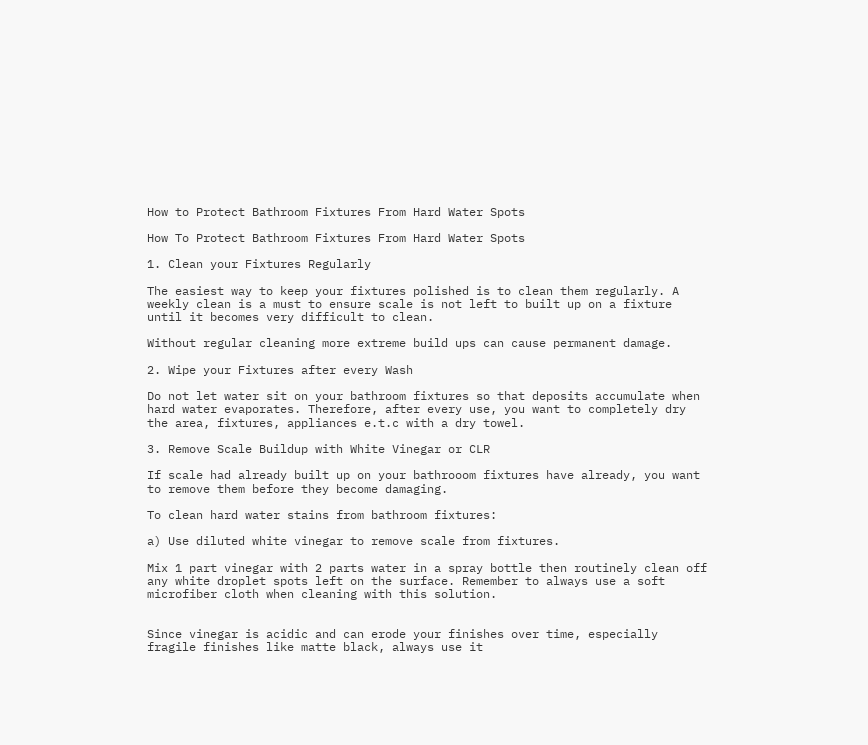How to Protect Bathroom Fixtures From Hard Water Spots

How To Protect Bathroom Fixtures From Hard Water Spots

1. Clean your Fixtures Regularly

The easiest way to keep your fixtures polished is to clean them regularly. A weekly clean is a must to ensure scale is not left to built up on a fixture until it becomes very difficult to clean.

Without regular cleaning more extreme build ups can cause permanent damage.

2. Wipe your Fixtures after every Wash

Do not let water sit on your bathroom fixtures so that deposits accumulate when hard water evaporates. Therefore, after every use, you want to completely dry the area, fixtures, appliances e.t.c with a dry towel.

3. Remove Scale Buildup with White Vinegar or CLR

If scale had already built up on your bathrooom fixtures have already, you want to remove them before they become damaging.

To clean hard water stains from bathroom fixtures:

a) Use diluted white vinegar to remove scale from fixtures.

Mix 1 part vinegar with 2 parts water in a spray bottle then routinely clean off any white droplet spots left on the surface. Remember to always use a soft microfiber cloth when cleaning with this solution.


Since vinegar is acidic and can erode your finishes over time, especially fragile finishes like matte black, always use it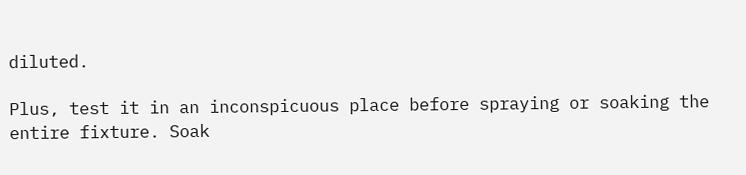diluted.

Plus, test it in an inconspicuous place before spraying or soaking the entire fixture. Soak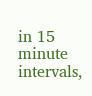in 15 minute intervals,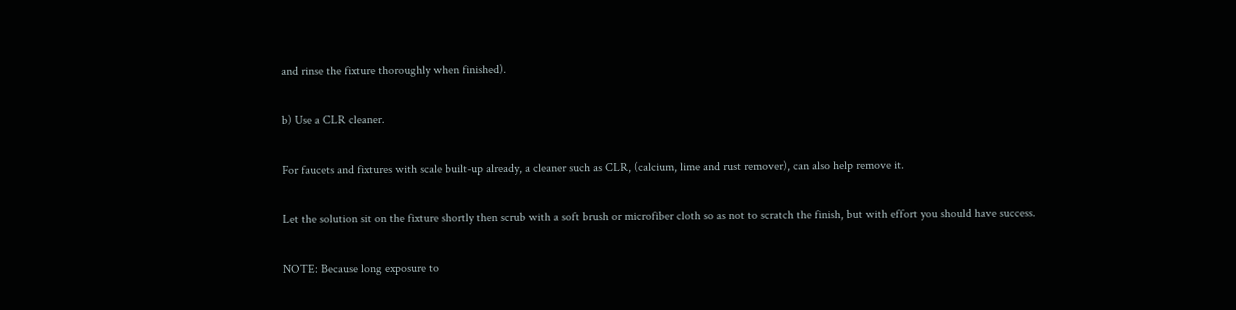and rinse the fixture thoroughly when finished).

b) Use a CLR cleaner.

For faucets and fixtures with scale built-up already, a cleaner such as CLR, (calcium, lime and rust remover), can also help remove it.

Let the solution sit on the fixture shortly then scrub with a soft brush or microfiber cloth so as not to scratch the finish, but with effort you should have success.

NOTE: Because long exposure to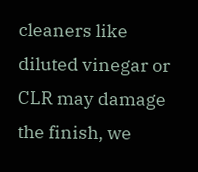cleaners like diluted vinegar or CLR may damage the finish, we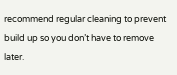recommend regular cleaning to prevent build up so you don’t have to remove later.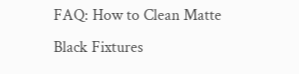FAQ: How to Clean Matte Black Fixtures